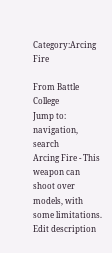Category:Arcing Fire

From Battle College
Jump to: navigation, search
Arcing Fire - This weapon can shoot over models, with some limitations. Edit description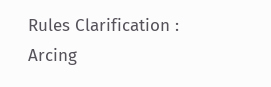Rules Clarification : Arcing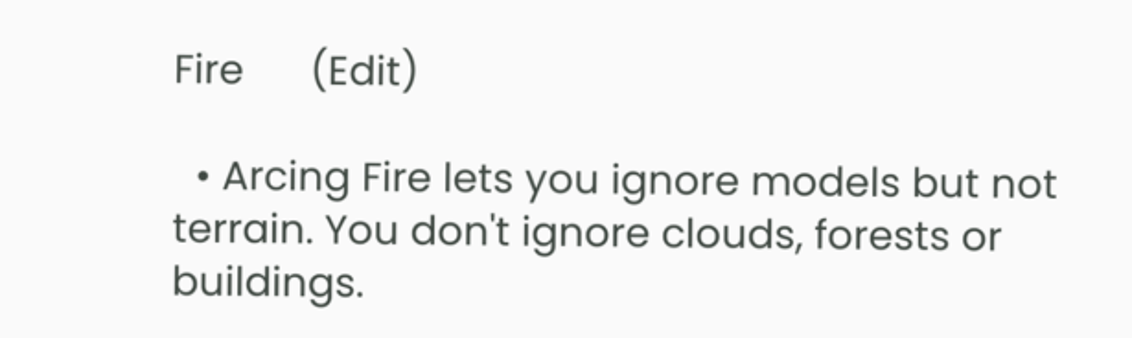Fire      (Edit)

  • Arcing Fire lets you ignore models but not terrain. You don't ignore clouds, forests or buildings.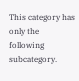This category has only the following subcategory.